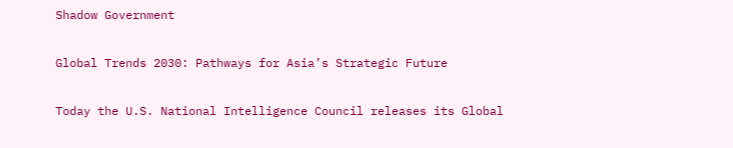Shadow Government

Global Trends 2030: Pathways for Asia’s Strategic Future

Today the U.S. National Intelligence Council releases its Global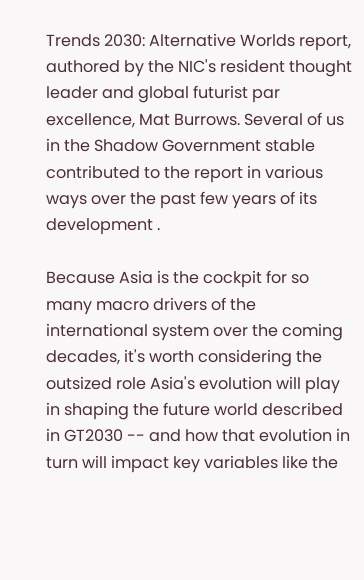Trends 2030: Alternative Worlds report, authored by the NIC's resident thought leader and global futurist par excellence, Mat Burrows. Several of us in the Shadow Government stable contributed to the report in various ways over the past few years of its development .

Because Asia is the cockpit for so many macro drivers of the international system over the coming decades, it's worth considering the outsized role Asia's evolution will play in shaping the future world described in GT2030 -- and how that evolution in turn will impact key variables like the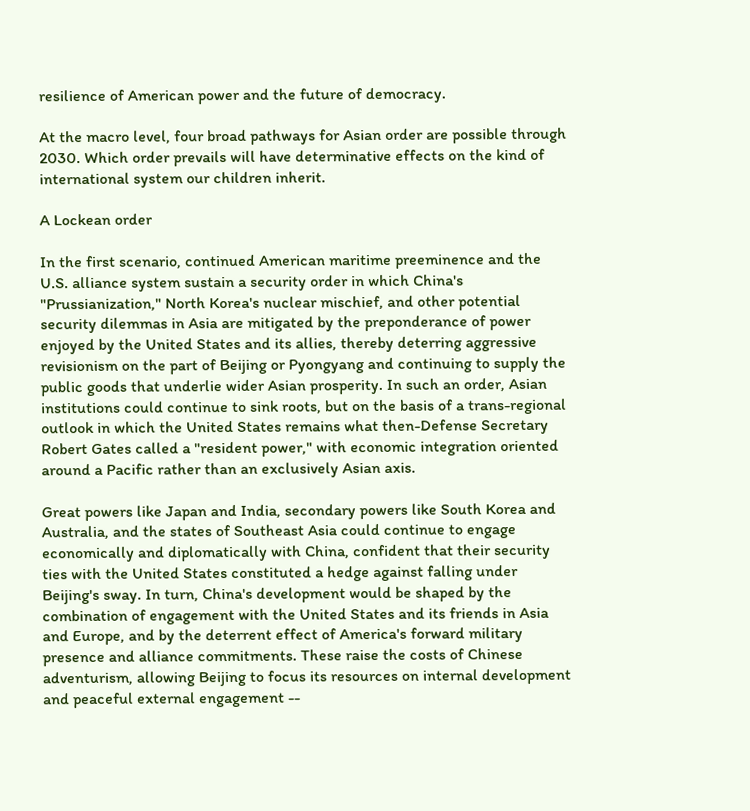resilience of American power and the future of democracy.

At the macro level, four broad pathways for Asian order are possible through 2030. Which order prevails will have determinative effects on the kind of international system our children inherit.

A Lockean order

In the first scenario, continued American maritime preeminence and the U.S. alliance system sustain a security order in which China's "Prussianization," North Korea's nuclear mischief, and other potential security dilemmas in Asia are mitigated by the preponderance of power enjoyed by the United States and its allies, thereby deterring aggressive revisionism on the part of Beijing or Pyongyang and continuing to supply the public goods that underlie wider Asian prosperity. In such an order, Asian institutions could continue to sink roots, but on the basis of a trans-regional outlook in which the United States remains what then-Defense Secretary Robert Gates called a "resident power," with economic integration oriented around a Pacific rather than an exclusively Asian axis.

Great powers like Japan and India, secondary powers like South Korea and Australia, and the states of Southeast Asia could continue to engage economically and diplomatically with China, confident that their security ties with the United States constituted a hedge against falling under Beijing's sway. In turn, China's development would be shaped by the combination of engagement with the United States and its friends in Asia and Europe, and by the deterrent effect of America's forward military presence and alliance commitments. These raise the costs of Chinese adventurism, allowing Beijing to focus its resources on internal development and peaceful external engagement --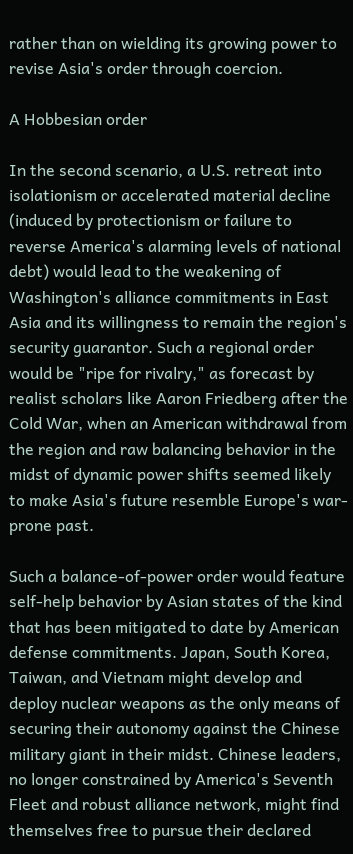rather than on wielding its growing power to revise Asia's order through coercion.

A Hobbesian order

In the second scenario, a U.S. retreat into isolationism or accelerated material decline (induced by protectionism or failure to reverse America's alarming levels of national debt) would lead to the weakening of Washington's alliance commitments in East Asia and its willingness to remain the region's security guarantor. Such a regional order would be "ripe for rivalry," as forecast by realist scholars like Aaron Friedberg after the Cold War, when an American withdrawal from the region and raw balancing behavior in the midst of dynamic power shifts seemed likely to make Asia's future resemble Europe's war-prone past.

Such a balance-of-power order would feature self-help behavior by Asian states of the kind that has been mitigated to date by American defense commitments. Japan, South Korea, Taiwan, and Vietnam might develop and deploy nuclear weapons as the only means of securing their autonomy against the Chinese military giant in their midst. Chinese leaders, no longer constrained by America's Seventh Fleet and robust alliance network, might find themselves free to pursue their declared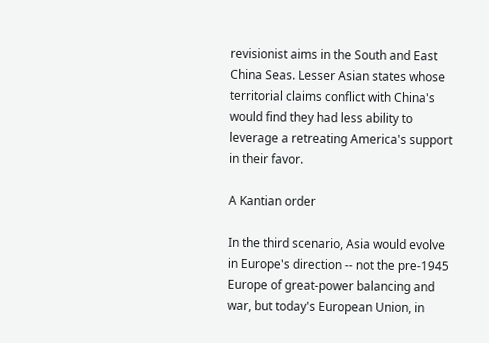revisionist aims in the South and East China Seas. Lesser Asian states whose territorial claims conflict with China's would find they had less ability to leverage a retreating America's support in their favor.

A Kantian order

In the third scenario, Asia would evolve in Europe's direction -- not the pre-1945 Europe of great-power balancing and war, but today's European Union, in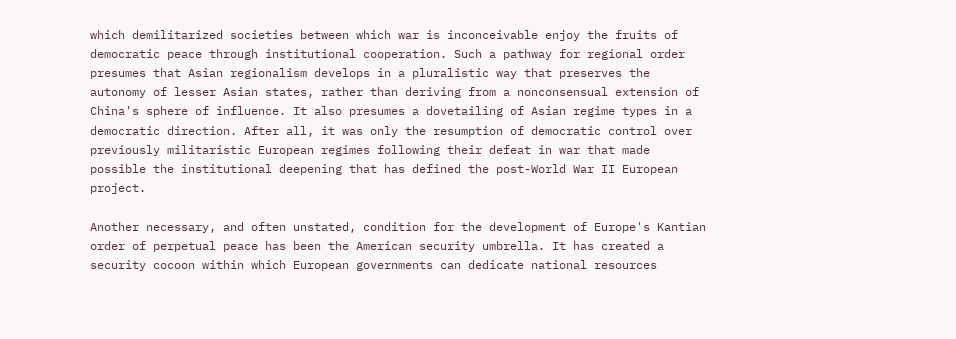which demilitarized societies between which war is inconceivable enjoy the fruits of democratic peace through institutional cooperation. Such a pathway for regional order presumes that Asian regionalism develops in a pluralistic way that preserves the autonomy of lesser Asian states, rather than deriving from a nonconsensual extension of China's sphere of influence. It also presumes a dovetailing of Asian regime types in a democratic direction. After all, it was only the resumption of democratic control over previously militaristic European regimes following their defeat in war that made possible the institutional deepening that has defined the post-World War II European project.

Another necessary, and often unstated, condition for the development of Europe's Kantian order of perpetual peace has been the American security umbrella. It has created a security cocoon within which European governments can dedicate national resources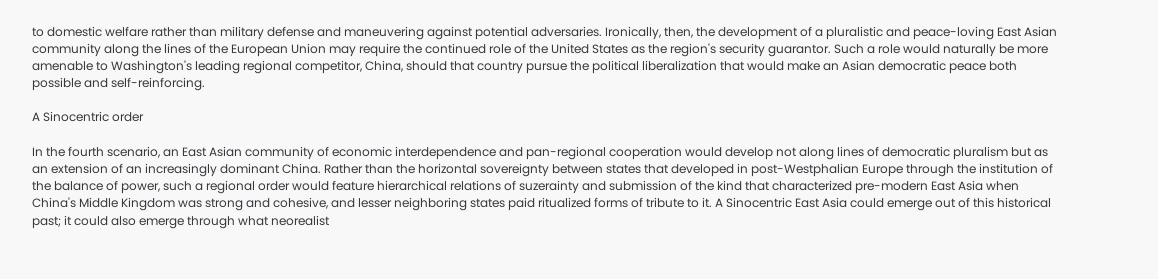to domestic welfare rather than military defense and maneuvering against potential adversaries. Ironically, then, the development of a pluralistic and peace-loving East Asian community along the lines of the European Union may require the continued role of the United States as the region's security guarantor. Such a role would naturally be more amenable to Washington's leading regional competitor, China, should that country pursue the political liberalization that would make an Asian democratic peace both possible and self-reinforcing.

A Sinocentric order

In the fourth scenario, an East Asian community of economic interdependence and pan-regional cooperation would develop not along lines of democratic pluralism but as an extension of an increasingly dominant China. Rather than the horizontal sovereignty between states that developed in post-Westphalian Europe through the institution of the balance of power, such a regional order would feature hierarchical relations of suzerainty and submission of the kind that characterized pre-modern East Asia when China's Middle Kingdom was strong and cohesive, and lesser neighboring states paid ritualized forms of tribute to it. A Sinocentric East Asia could emerge out of this historical past; it could also emerge through what neorealist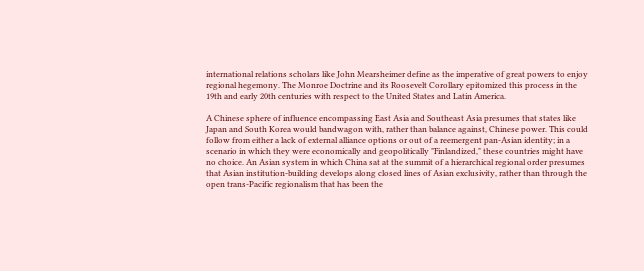international relations scholars like John Mearsheimer define as the imperative of great powers to enjoy regional hegemony. The Monroe Doctrine and its Roosevelt Corollary epitomized this process in the 19th and early 20th centuries with respect to the United States and Latin America.

A Chinese sphere of influence encompassing East Asia and Southeast Asia presumes that states like Japan and South Korea would bandwagon with, rather than balance against, Chinese power. This could follow from either a lack of external alliance options or out of a reemergent pan-Asian identity; in a scenario in which they were economically and geopolitically "Finlandized," these countries might have no choice. An Asian system in which China sat at the summit of a hierarchical regional order presumes that Asian institution-building develops along closed lines of Asian exclusivity, rather than through the open trans-Pacific regionalism that has been the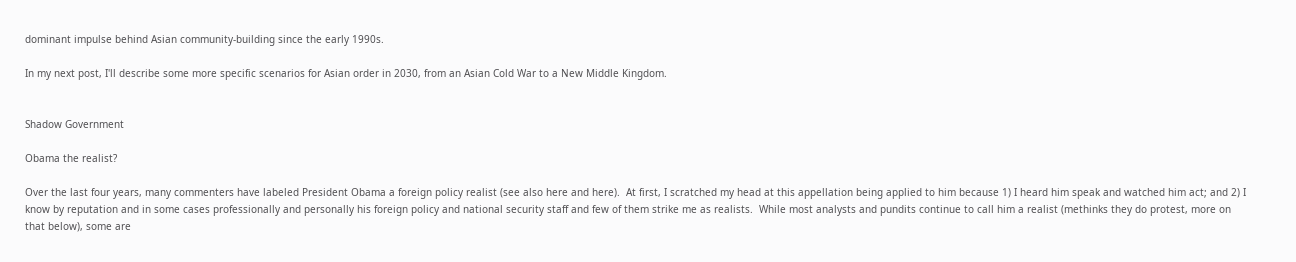dominant impulse behind Asian community-building since the early 1990s.

In my next post, I'll describe some more specific scenarios for Asian order in 2030, from an Asian Cold War to a New Middle Kingdom.


Shadow Government

Obama the realist?

Over the last four years, many commenters have labeled President Obama a foreign policy realist (see also here and here).  At first, I scratched my head at this appellation being applied to him because 1) I heard him speak and watched him act; and 2) I know by reputation and in some cases professionally and personally his foreign policy and national security staff and few of them strike me as realists.  While most analysts and pundits continue to call him a realist (methinks they do protest, more on that below), some are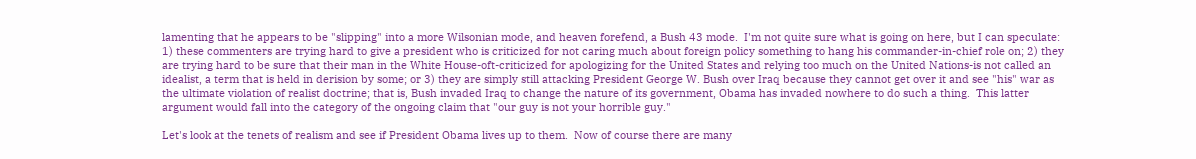lamenting that he appears to be "slipping" into a more Wilsonian mode, and heaven forefend, a Bush 43 mode.  I'm not quite sure what is going on here, but I can speculate: 1) these commenters are trying hard to give a president who is criticized for not caring much about foreign policy something to hang his commander-in-chief role on; 2) they are trying hard to be sure that their man in the White House-oft-criticized for apologizing for the United States and relying too much on the United Nations-is not called an idealist, a term that is held in derision by some; or 3) they are simply still attacking President George W. Bush over Iraq because they cannot get over it and see "his" war as the ultimate violation of realist doctrine; that is, Bush invaded Iraq to change the nature of its government, Obama has invaded nowhere to do such a thing.  This latter argument would fall into the category of the ongoing claim that "our guy is not your horrible guy."

Let's look at the tenets of realism and see if President Obama lives up to them.  Now of course there are many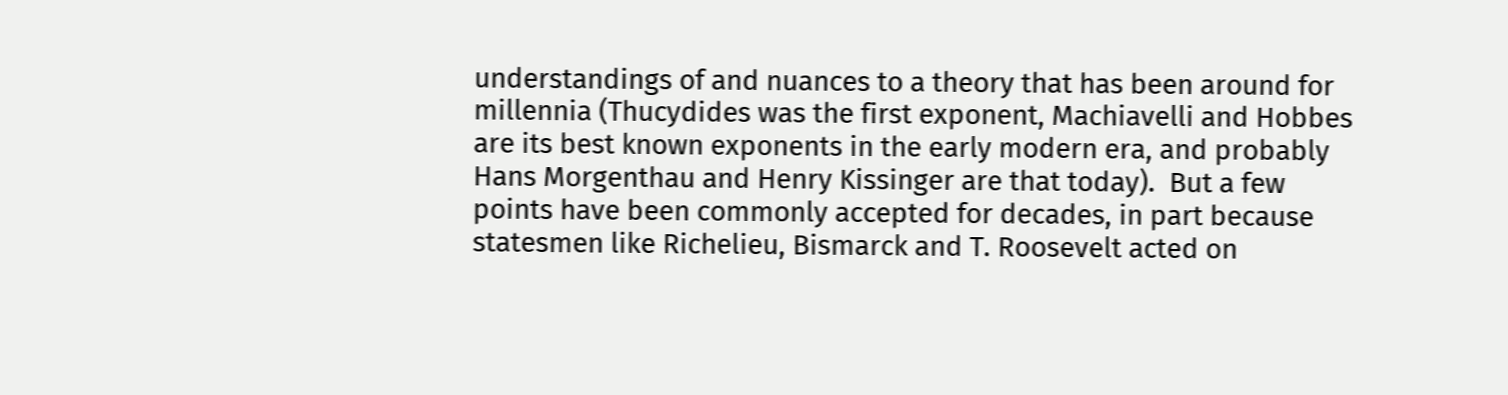understandings of and nuances to a theory that has been around for millennia (Thucydides was the first exponent, Machiavelli and Hobbes are its best known exponents in the early modern era, and probably Hans Morgenthau and Henry Kissinger are that today).  But a few points have been commonly accepted for decades, in part because statesmen like Richelieu, Bismarck and T. Roosevelt acted on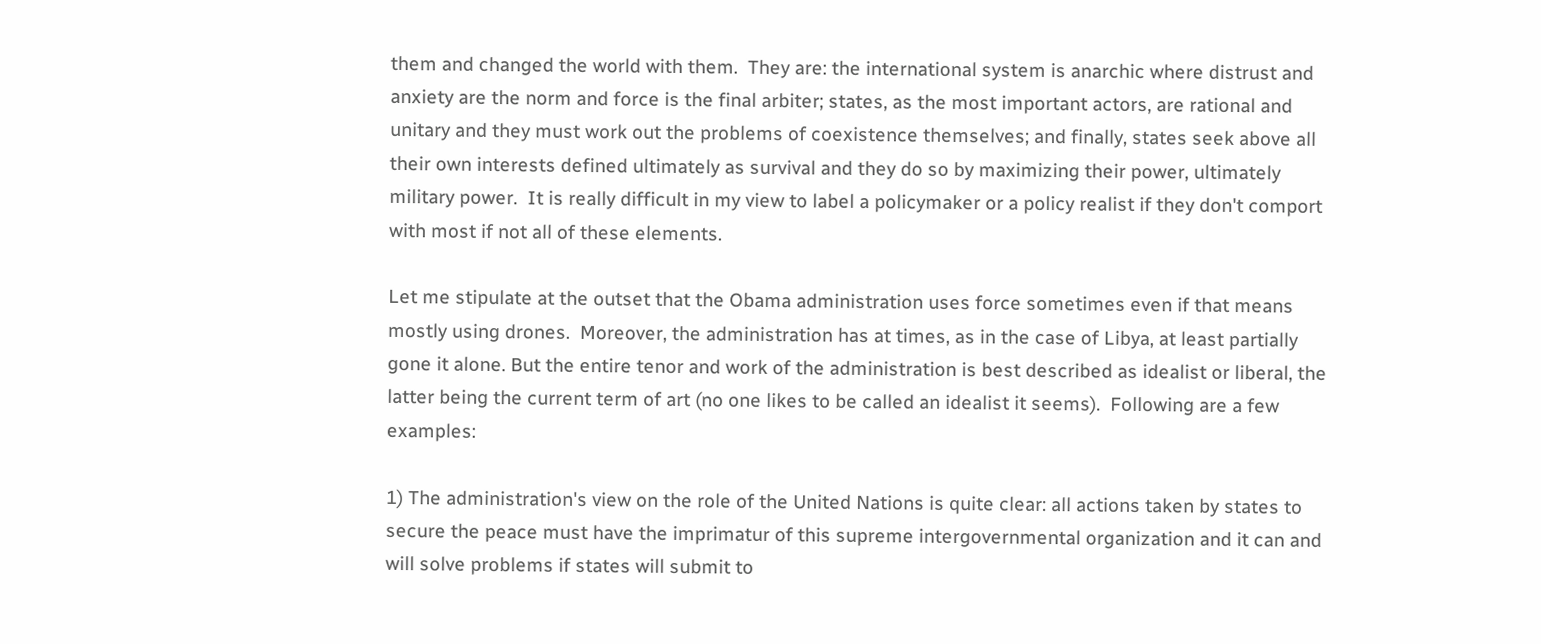them and changed the world with them.  They are: the international system is anarchic where distrust and anxiety are the norm and force is the final arbiter; states, as the most important actors, are rational and unitary and they must work out the problems of coexistence themselves; and finally, states seek above all their own interests defined ultimately as survival and they do so by maximizing their power, ultimately military power.  It is really difficult in my view to label a policymaker or a policy realist if they don't comport with most if not all of these elements.

Let me stipulate at the outset that the Obama administration uses force sometimes even if that means mostly using drones.  Moreover, the administration has at times, as in the case of Libya, at least partially gone it alone. But the entire tenor and work of the administration is best described as idealist or liberal, the latter being the current term of art (no one likes to be called an idealist it seems).  Following are a few examples:

1) The administration's view on the role of the United Nations is quite clear: all actions taken by states to secure the peace must have the imprimatur of this supreme intergovernmental organization and it can and will solve problems if states will submit to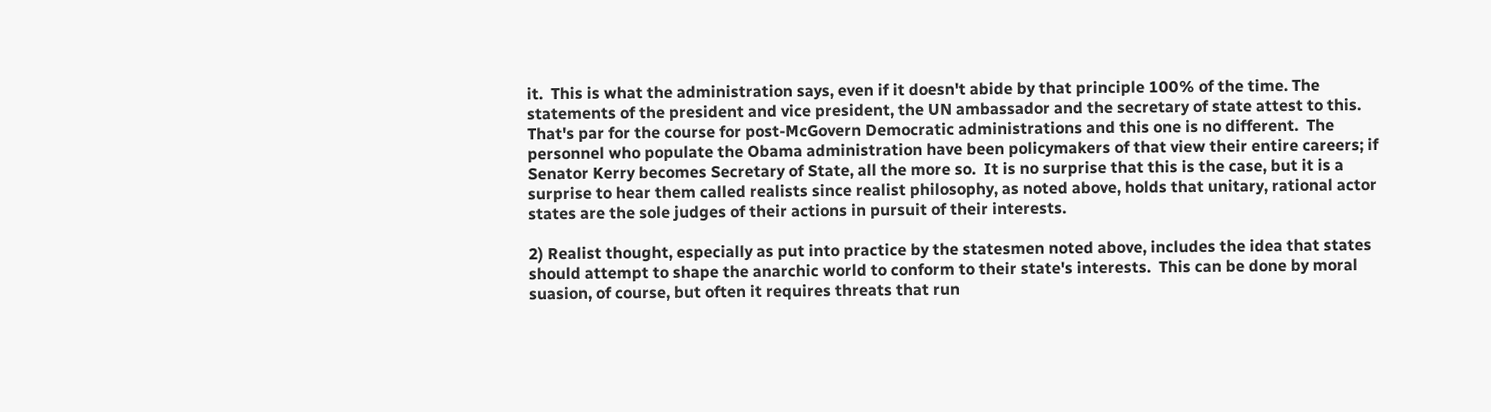it.  This is what the administration says, even if it doesn't abide by that principle 100% of the time. The statements of the president and vice president, the UN ambassador and the secretary of state attest to this.  That's par for the course for post-McGovern Democratic administrations and this one is no different.  The personnel who populate the Obama administration have been policymakers of that view their entire careers; if Senator Kerry becomes Secretary of State, all the more so.  It is no surprise that this is the case, but it is a surprise to hear them called realists since realist philosophy, as noted above, holds that unitary, rational actor states are the sole judges of their actions in pursuit of their interests.

2) Realist thought, especially as put into practice by the statesmen noted above, includes the idea that states should attempt to shape the anarchic world to conform to their state's interests.  This can be done by moral suasion, of course, but often it requires threats that run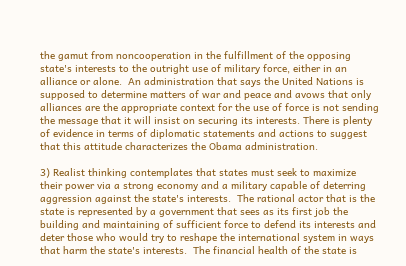the gamut from noncooperation in the fulfillment of the opposing state's interests to the outright use of military force, either in an alliance or alone.  An administration that says the United Nations is supposed to determine matters of war and peace and avows that only alliances are the appropriate context for the use of force is not sending the message that it will insist on securing its interests. There is plenty of evidence in terms of diplomatic statements and actions to suggest that this attitude characterizes the Obama administration.

3) Realist thinking contemplates that states must seek to maximize their power via a strong economy and a military capable of deterring aggression against the state's interests.  The rational actor that is the state is represented by a government that sees as its first job the building and maintaining of sufficient force to defend its interests and deter those who would try to reshape the international system in ways that harm the state's interests.  The financial health of the state is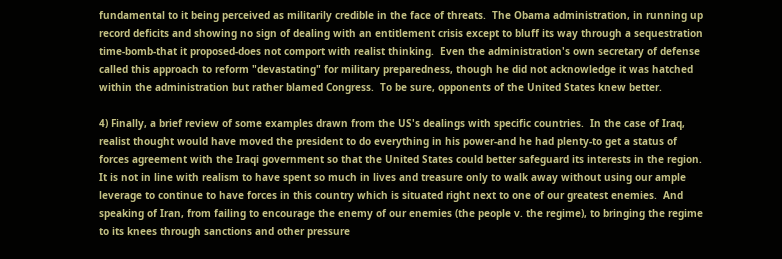fundamental to it being perceived as militarily credible in the face of threats.  The Obama administration, in running up record deficits and showing no sign of dealing with an entitlement crisis except to bluff its way through a sequestration time-bomb-that it proposed-does not comport with realist thinking.  Even the administration's own secretary of defense called this approach to reform "devastating" for military preparedness, though he did not acknowledge it was hatched within the administration but rather blamed Congress.  To be sure, opponents of the United States knew better.

4) Finally, a brief review of some examples drawn from the US's dealings with specific countries.  In the case of Iraq, realist thought would have moved the president to do everything in his power-and he had plenty-to get a status of forces agreement with the Iraqi government so that the United States could better safeguard its interests in the region.  It is not in line with realism to have spent so much in lives and treasure only to walk away without using our ample leverage to continue to have forces in this country which is situated right next to one of our greatest enemies.  And speaking of Iran, from failing to encourage the enemy of our enemies (the people v. the regime), to bringing the regime to its knees through sanctions and other pressure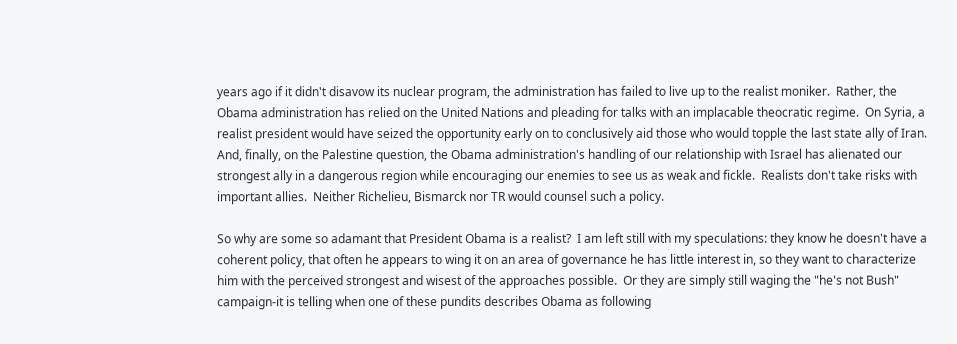years ago if it didn't disavow its nuclear program, the administration has failed to live up to the realist moniker.  Rather, the Obama administration has relied on the United Nations and pleading for talks with an implacable theocratic regime.  On Syria, a realist president would have seized the opportunity early on to conclusively aid those who would topple the last state ally of Iran.  And, finally, on the Palestine question, the Obama administration's handling of our relationship with Israel has alienated our strongest ally in a dangerous region while encouraging our enemies to see us as weak and fickle.  Realists don't take risks with important allies.  Neither Richelieu, Bismarck nor TR would counsel such a policy.

So why are some so adamant that President Obama is a realist?  I am left still with my speculations: they know he doesn't have a coherent policy, that often he appears to wing it on an area of governance he has little interest in, so they want to characterize him with the perceived strongest and wisest of the approaches possible.  Or they are simply still waging the "he's not Bush" campaign-it is telling when one of these pundits describes Obama as following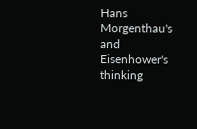Hans Morgenthau's and Eisenhower's thinking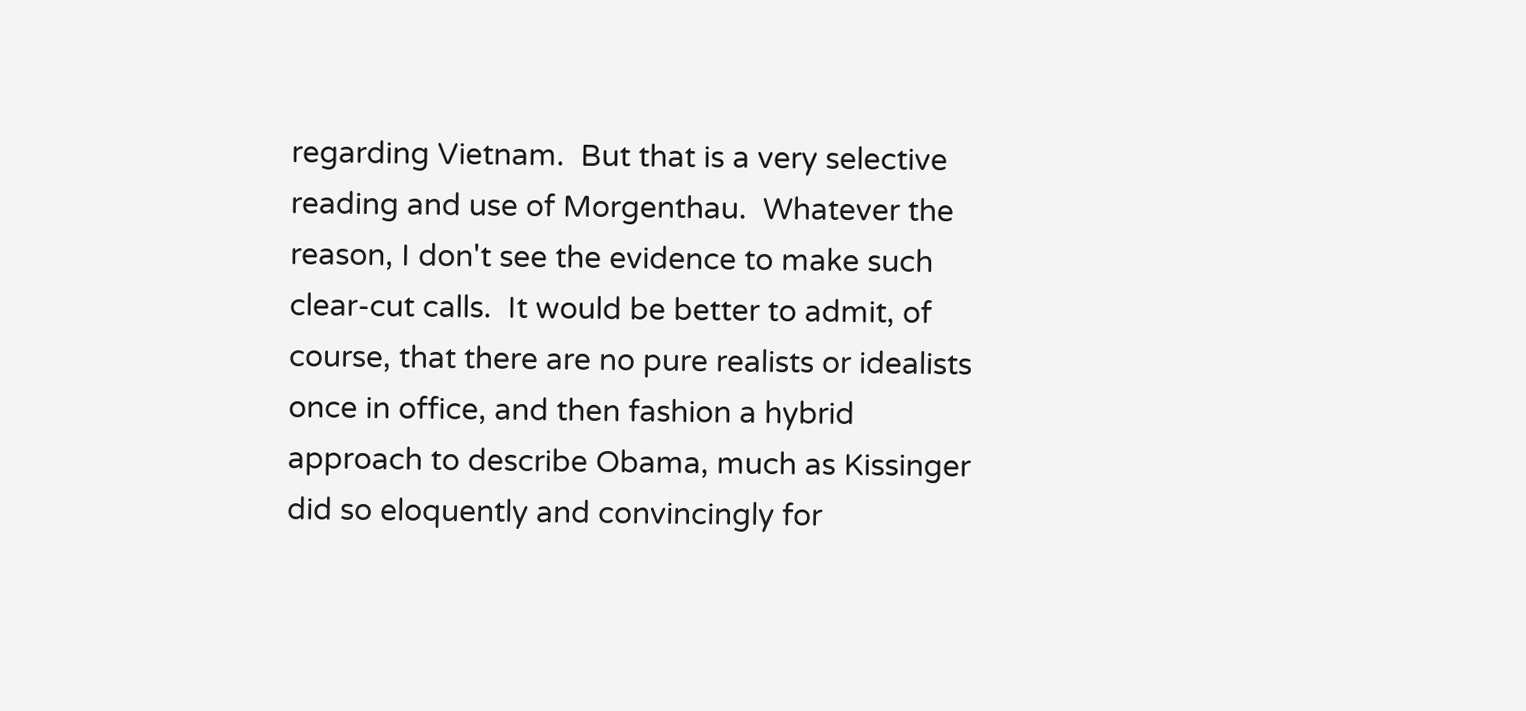regarding Vietnam.  But that is a very selective reading and use of Morgenthau.  Whatever the reason, I don't see the evidence to make such clear-cut calls.  It would be better to admit, of course, that there are no pure realists or idealists once in office, and then fashion a hybrid approach to describe Obama, much as Kissinger did so eloquently and convincingly for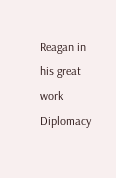Reagan in his great work Diplomacy